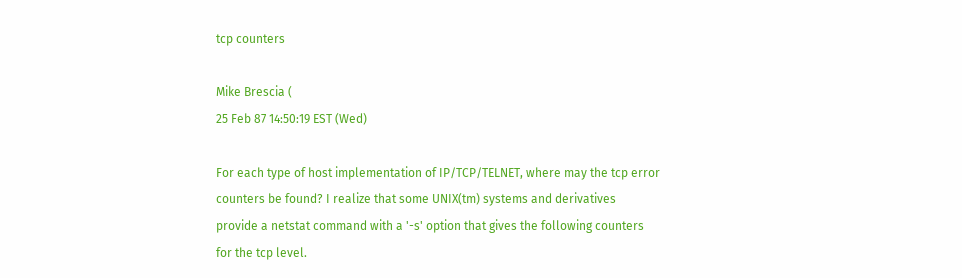tcp counters

Mike Brescia (
25 Feb 87 14:50:19 EST (Wed)

For each type of host implementation of IP/TCP/TELNET, where may the tcp error
counters be found? I realize that some UNIX(tm) systems and derivatives
provide a netstat command with a '-s' option that gives the following counters
for the tcp level.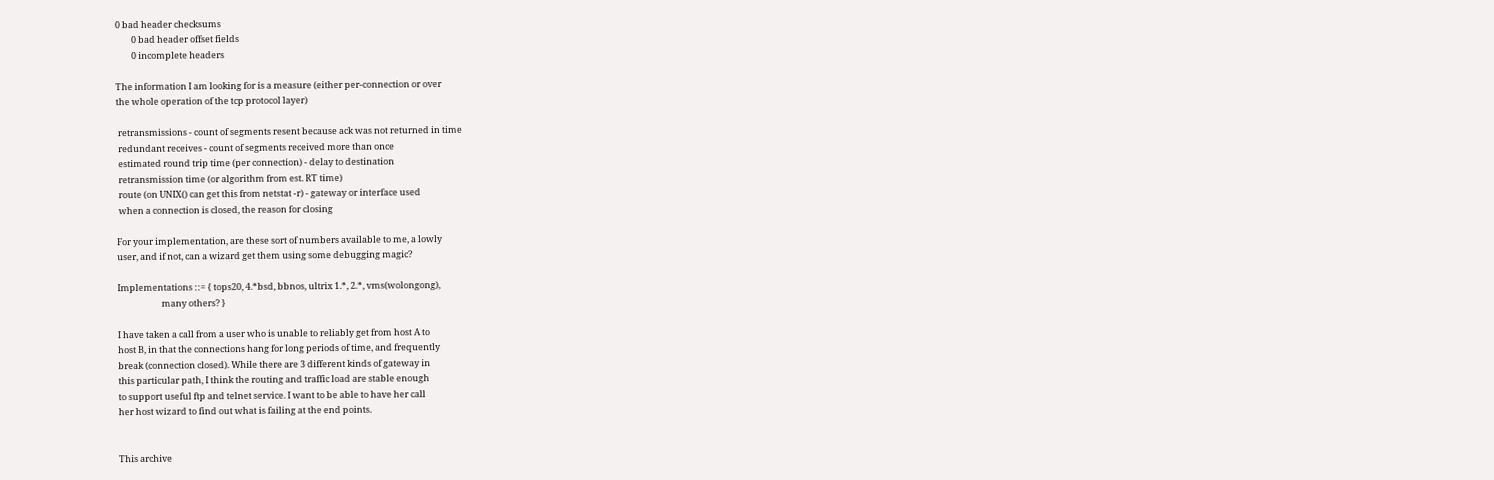0 bad header checksums
        0 bad header offset fields
        0 incomplete headers

The information I am looking for is a measure (either per-connection or over
the whole operation of the tcp protocol layer)

 retransmissions - count of segments resent because ack was not returned in time
 redundant receives - count of segments received more than once
 estimated round trip time (per connection) - delay to destination
 retransmission time (or algorithm from est. RT time)
 route (on UNIX() can get this from netstat -r) - gateway or interface used
 when a connection is closed, the reason for closing

For your implementation, are these sort of numbers available to me, a lowly
user, and if not, can a wizard get them using some debugging magic?

Implementations ::= { tops20, 4.*bsd, bbnos, ultrix 1.*, 2.*, vms(wolongong),
                      many others? }

I have taken a call from a user who is unable to reliably get from host A to
host B, in that the connections hang for long periods of time, and frequently
break (connection closed). While there are 3 different kinds of gateway in
this particular path, I think the routing and traffic load are stable enough
to support useful ftp and telnet service. I want to be able to have her call
her host wizard to find out what is failing at the end points.


This archive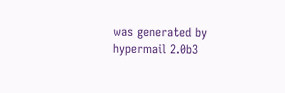was generated by hypermail 2.0b3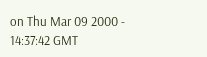on Thu Mar 09 2000 - 14:37:42 GMT